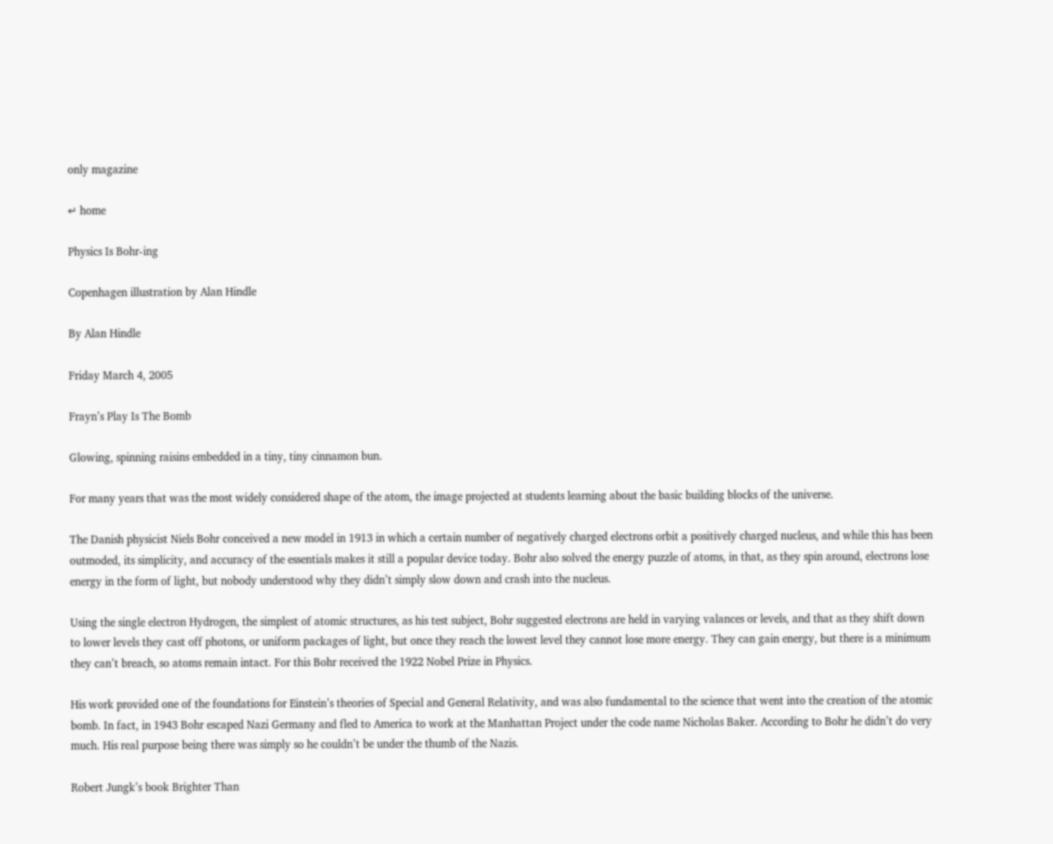only magazine

↵ home

Physics Is Bohr-ing

Copenhagen illustration by Alan Hindle

By Alan Hindle

Friday March 4, 2005

Frayn’s Play Is The Bomb

Glowing, spinning raisins embedded in a tiny, tiny cinnamon bun.

For many years that was the most widely considered shape of the atom, the image projected at students learning about the basic building blocks of the universe.

The Danish physicist Niels Bohr conceived a new model in 1913 in which a certain number of negatively charged electrons orbit a positively charged nucleus, and while this has been outmoded, its simplicity, and accuracy of the essentials makes it still a popular device today. Bohr also solved the energy puzzle of atoms, in that, as they spin around, electrons lose energy in the form of light, but nobody understood why they didn’t simply slow down and crash into the nucleus.

Using the single electron Hydrogen, the simplest of atomic structures, as his test subject, Bohr suggested electrons are held in varying valances or levels, and that as they shift down to lower levels they cast off photons, or uniform packages of light, but once they reach the lowest level they cannot lose more energy. They can gain energy, but there is a minimum they can’t breach, so atoms remain intact. For this Bohr received the 1922 Nobel Prize in Physics.

His work provided one of the foundations for Einstein’s theories of Special and General Relativity, and was also fundamental to the science that went into the creation of the atomic bomb. In fact, in 1943 Bohr escaped Nazi Germany and fled to America to work at the Manhattan Project under the code name Nicholas Baker. According to Bohr he didn’t do very much. His real purpose being there was simply so he couldn’t be under the thumb of the Nazis.

Robert Jungk’s book Brighter Than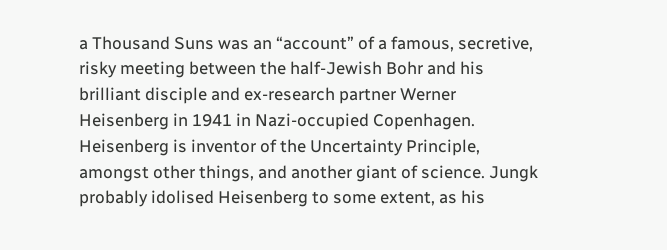a Thousand Suns was an “account” of a famous, secretive, risky meeting between the half-Jewish Bohr and his brilliant disciple and ex-research partner Werner Heisenberg in 1941 in Nazi-occupied Copenhagen. Heisenberg is inventor of the Uncertainty Principle, amongst other things, and another giant of science. Jungk probably idolised Heisenberg to some extent, as his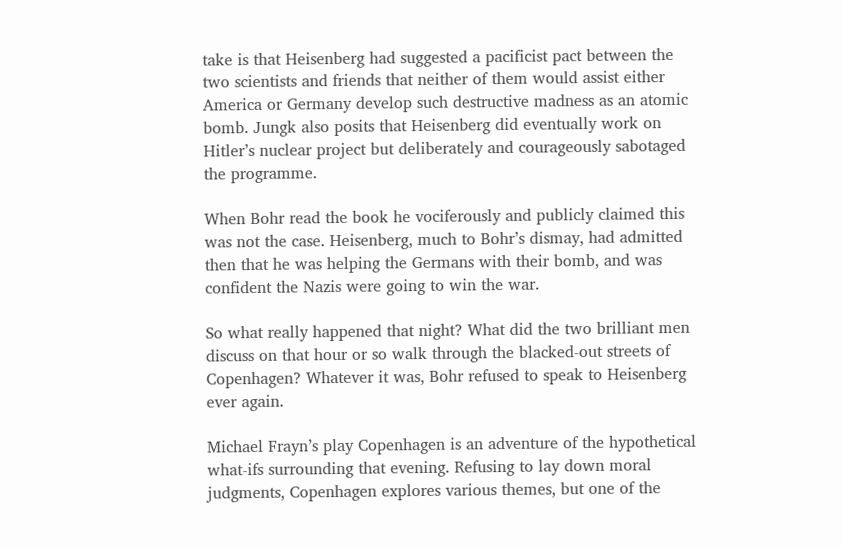take is that Heisenberg had suggested a pacificist pact between the two scientists and friends that neither of them would assist either America or Germany develop such destructive madness as an atomic bomb. Jungk also posits that Heisenberg did eventually work on Hitler’s nuclear project but deliberately and courageously sabotaged the programme.

When Bohr read the book he vociferously and publicly claimed this was not the case. Heisenberg, much to Bohr’s dismay, had admitted then that he was helping the Germans with their bomb, and was confident the Nazis were going to win the war.

So what really happened that night? What did the two brilliant men discuss on that hour or so walk through the blacked-out streets of Copenhagen? Whatever it was, Bohr refused to speak to Heisenberg ever again.

Michael Frayn’s play Copenhagen is an adventure of the hypothetical what-ifs surrounding that evening. Refusing to lay down moral judgments, Copenhagen explores various themes, but one of the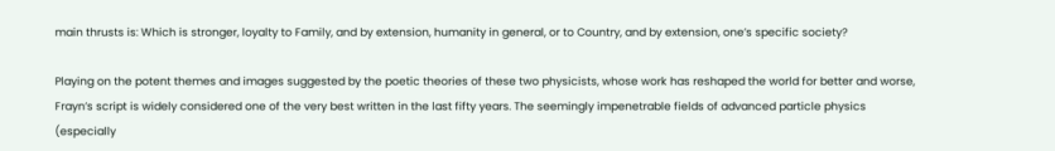main thrusts is: Which is stronger, loyalty to Family, and by extension, humanity in general, or to Country, and by extension, one’s specific society?

Playing on the potent themes and images suggested by the poetic theories of these two physicists, whose work has reshaped the world for better and worse, Frayn’s script is widely considered one of the very best written in the last fifty years. The seemingly impenetrable fields of advanced particle physics (especially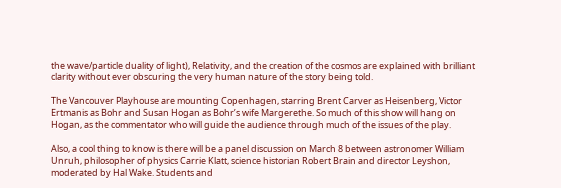the wave/particle duality of light), Relativity, and the creation of the cosmos are explained with brilliant clarity without ever obscuring the very human nature of the story being told.

The Vancouver Playhouse are mounting Copenhagen, starring Brent Carver as Heisenberg, Victor Ertmanis as Bohr and Susan Hogan as Bohr’s wife Margerethe. So much of this show will hang on Hogan, as the commentator who will guide the audience through much of the issues of the play.

Also, a cool thing to know is there will be a panel discussion on March 8 between astronomer William Unruh, philosopher of physics Carrie Klatt, science historian Robert Brain and director Leyshon, moderated by Hal Wake. Students and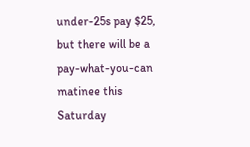under-25s pay $25, but there will be a pay-what-you-can matinee this Saturday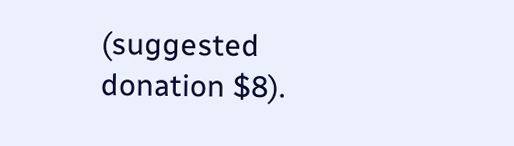(suggested donation $8).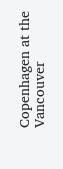Copenhagen at the Vancouver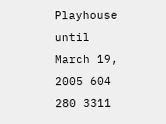Playhouse until March 19, 2005 604 280 3311